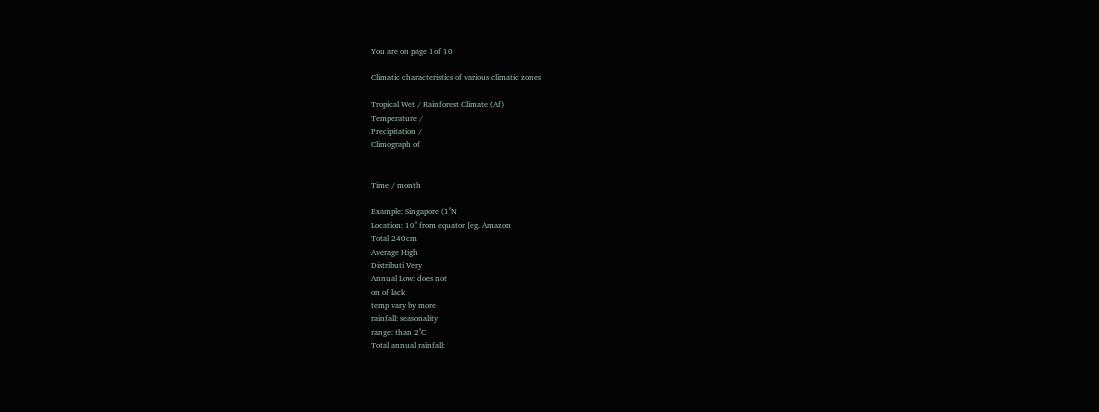You are on page 1of 10

Climatic characteristics of various climatic zones

Tropical Wet / Rainforest Climate (Af)
Temperature /
Precipitation /
Climograph of


Time / month

Example: Singapore (1˚N
Location: 10˚ from equator [eg. Amazon
Total 240cm
Average High
Distributi Very
Annual Low: does not
on of lack
temp vary by more
rainfall: seasonality
range: than 2˚C
Total annual rainfall: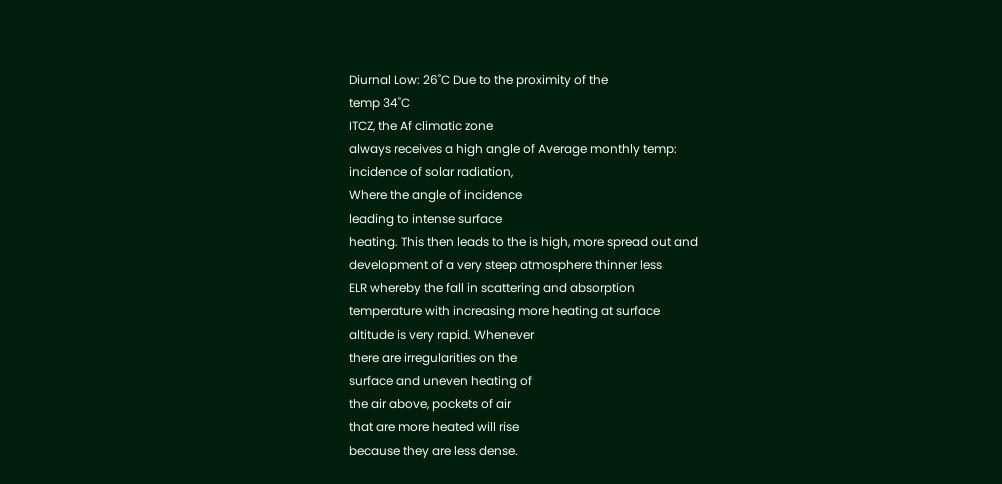Diurnal Low: 26˚C Due to the proximity of the
temp 34˚C
ITCZ, the Af climatic zone
always receives a high angle of Average monthly temp:
incidence of solar radiation,
Where the angle of incidence
leading to intense surface
heating. This then leads to the is high, more spread out and
development of a very steep atmosphere thinner less
ELR whereby the fall in scattering and absorption
temperature with increasing more heating at surface
altitude is very rapid. Whenever
there are irregularities on the
surface and uneven heating of
the air above, pockets of air
that are more heated will rise
because they are less dense.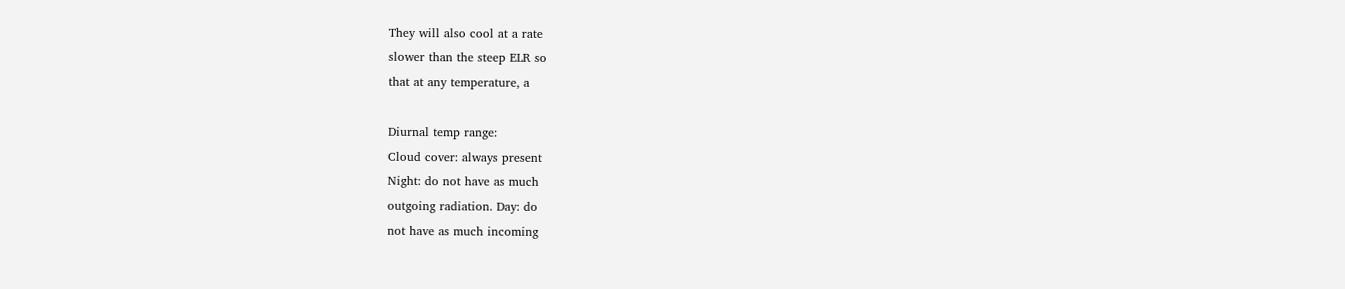They will also cool at a rate
slower than the steep ELR so
that at any temperature, a

Diurnal temp range:
Cloud cover: always present
Night: do not have as much
outgoing radiation. Day: do
not have as much incoming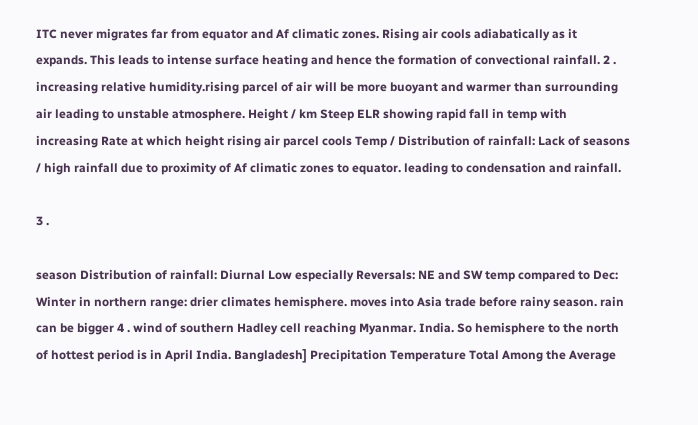ITC never migrates far from equator and Af climatic zones. Rising air cools adiabatically as it expands. This leads to intense surface heating and hence the formation of convectional rainfall. 2 . increasing relative humidity.rising parcel of air will be more buoyant and warmer than surrounding air leading to unstable atmosphere. Height / km Steep ELR showing rapid fall in temp with increasing Rate at which height rising air parcel cools Temp / Distribution of rainfall: Lack of seasons / high rainfall due to proximity of Af climatic zones to equator. leading to condensation and rainfall.

3 .

season Distribution of rainfall: Diurnal Low especially Reversals: NE and SW temp compared to Dec: Winter in northern range: drier climates hemisphere. moves into Asia trade before rainy season. rain can be bigger 4 . wind of southern Hadley cell reaching Myanmar. India. So hemisphere to the north of hottest period is in April India. Bangladesh] Precipitation Temperature Total Among the Average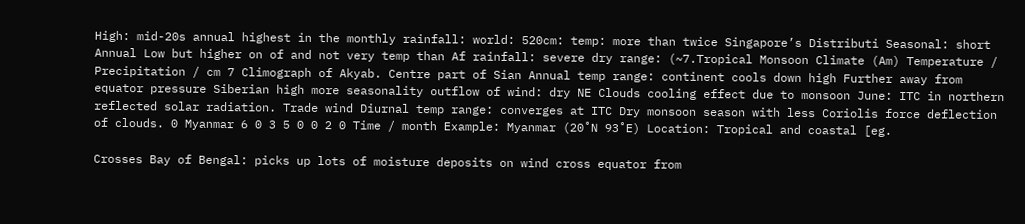High: mid-20s annual highest in the monthly rainfall: world: 520cm: temp: more than twice Singapore’s Distributi Seasonal: short Annual Low but higher on of and not very temp than Af rainfall: severe dry range: (~7.Tropical Monsoon Climate (Am) Temperature / Precipitation / cm 7 Climograph of Akyab. Centre part of Sian Annual temp range: continent cools down high Further away from equator pressure Siberian high more seasonality outflow of wind: dry NE Clouds cooling effect due to monsoon June: ITC in northern reflected solar radiation. Trade wind Diurnal temp range: converges at ITC Dry monsoon season with less Coriolis force deflection of clouds. 0 Myanmar 6 0 3 5 0 0 2 0 Time / month Example: Myanmar (20˚N 93˚E) Location: Tropical and coastal [eg.

Crosses Bay of Bengal: picks up lots of moisture deposits on wind cross equator from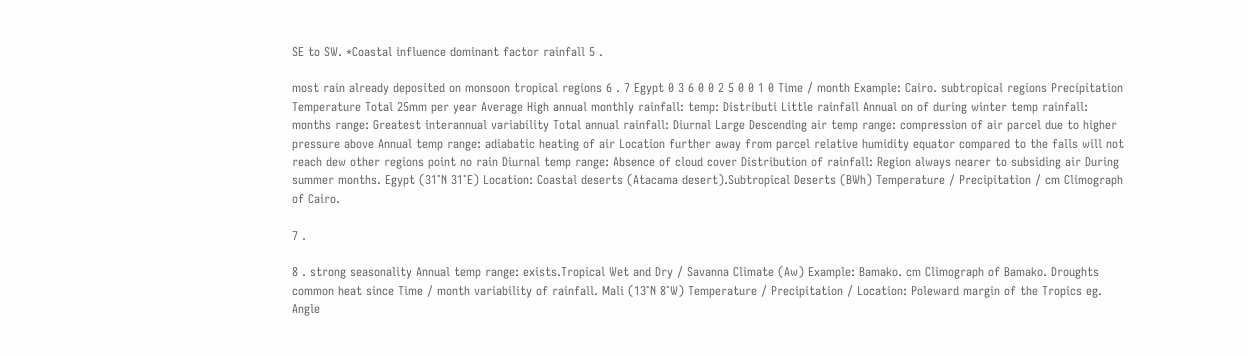SE to SW. *Coastal influence dominant factor rainfall 5 .

most rain already deposited on monsoon tropical regions 6 . 7 Egypt 0 3 6 0 0 2 5 0 0 1 0 Time / month Example: Cairo. subtropical regions Precipitation Temperature Total 25mm per year Average High annual monthly rainfall: temp: Distributi Little rainfall Annual on of during winter temp rainfall: months range: Greatest interannual variability Total annual rainfall: Diurnal Large Descending air temp range: compression of air parcel due to higher pressure above Annual temp range: adiabatic heating of air Location further away from parcel relative humidity equator compared to the falls will not reach dew other regions point no rain Diurnal temp range: Absence of cloud cover Distribution of rainfall: Region always nearer to subsiding air During summer months. Egypt (31˚N 31˚E) Location: Coastal deserts (Atacama desert).Subtropical Deserts (BWh) Temperature / Precipitation / cm Climograph of Cairo.

7 .

8 . strong seasonality Annual temp range: exists.Tropical Wet and Dry / Savanna Climate (Aw) Example: Bamako. cm Climograph of Bamako. Droughts common heat since Time / month variability of rainfall. Mali (13˚N 8˚W) Temperature / Precipitation / Location: Poleward margin of the Tropics eg. Angle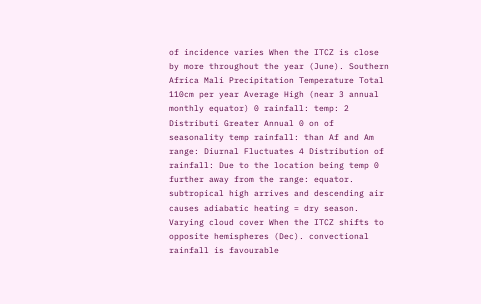of incidence varies When the ITCZ is close by more throughout the year (June). Southern Africa Mali Precipitation Temperature Total 110cm per year Average High (near 3 annual monthly equator) 0 rainfall: temp: 2 Distributi Greater Annual 0 on of seasonality temp rainfall: than Af and Am range: Diurnal Fluctuates 4 Distribution of rainfall: Due to the location being temp 0 further away from the range: equator. subtropical high arrives and descending air causes adiabatic heating = dry season. Varying cloud cover When the ITCZ shifts to opposite hemispheres (Dec). convectional rainfall is favourable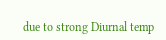due to strong Diurnal temp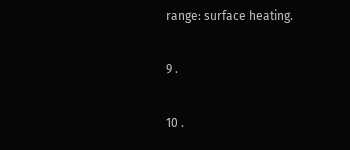range: surface heating.

9 .

10 .